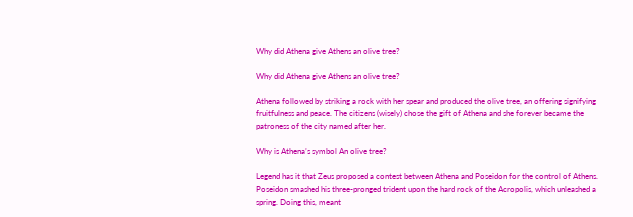Why did Athena give Athens an olive tree?

Why did Athena give Athens an olive tree?

Athena followed by striking a rock with her spear and produced the olive tree, an offering signifying fruitfulness and peace. The citizens (wisely) chose the gift of Athena and she forever became the patroness of the city named after her.

Why is Athena’s symbol An olive tree?

Legend has it that Zeus proposed a contest between Athena and Poseidon for the control of Athens. Poseidon smashed his three-pronged trident upon the hard rock of the Acropolis, which unleashed a spring. Doing this, meant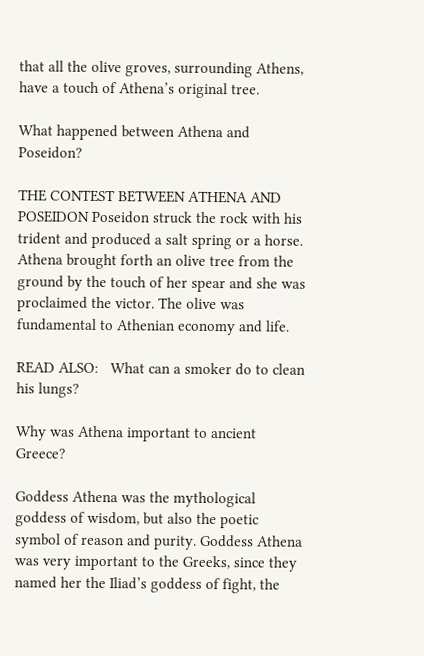that all the olive groves, surrounding Athens, have a touch of Athena’s original tree.

What happened between Athena and Poseidon?

THE CONTEST BETWEEN ATHENA AND POSEIDON Poseidon struck the rock with his trident and produced a salt spring or a horse. Athena brought forth an olive tree from the ground by the touch of her spear and she was proclaimed the victor. The olive was fundamental to Athenian economy and life.

READ ALSO:   What can a smoker do to clean his lungs?

Why was Athena important to ancient Greece?

Goddess Athena was the mythological goddess of wisdom, but also the poetic symbol of reason and purity. Goddess Athena was very important to the Greeks, since they named her the Iliad’s goddess of fight, the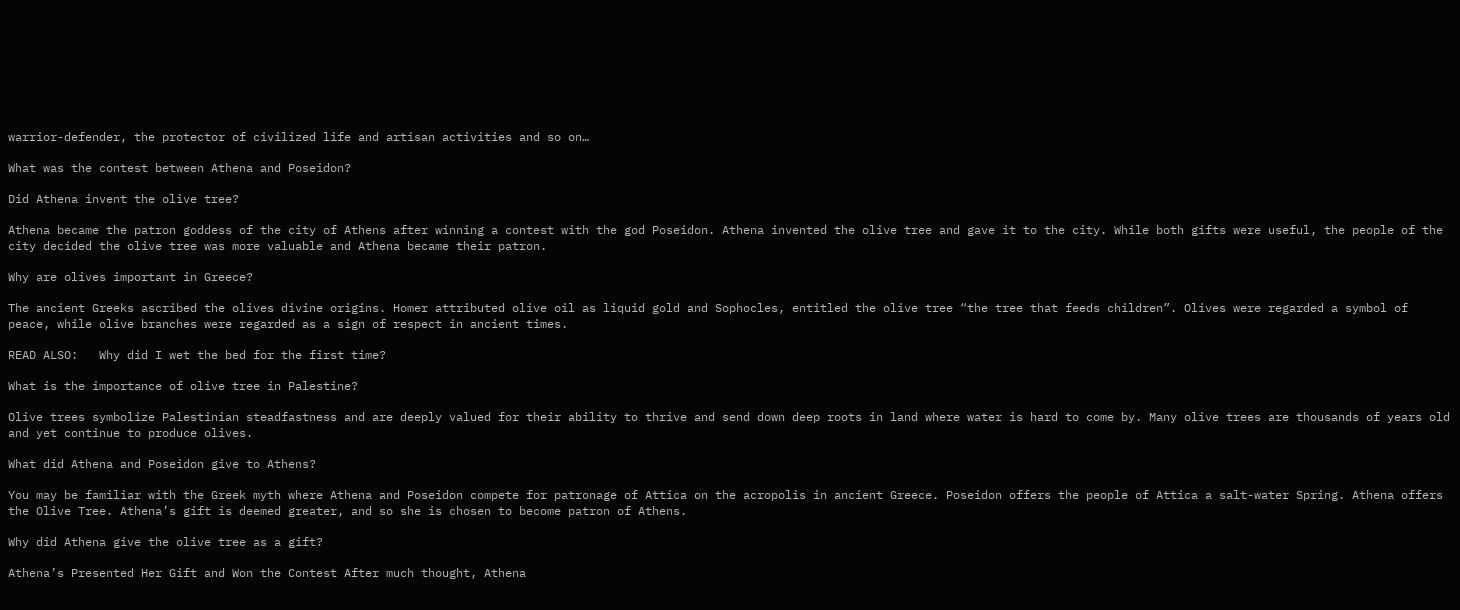warrior-defender, the protector of civilized life and artisan activities and so on…

What was the contest between Athena and Poseidon?

Did Athena invent the olive tree?

Athena became the patron goddess of the city of Athens after winning a contest with the god Poseidon. Athena invented the olive tree and gave it to the city. While both gifts were useful, the people of the city decided the olive tree was more valuable and Athena became their patron.

Why are olives important in Greece?

The ancient Greeks ascribed the olives divine origins. Homer attributed olive oil as liquid gold and Sophocles, entitled the olive tree “the tree that feeds children”. Olives were regarded a symbol of peace, while olive branches were regarded as a sign of respect in ancient times.

READ ALSO:   Why did I wet the bed for the first time?

What is the importance of olive tree in Palestine?

Olive trees symbolize Palestinian steadfastness and are deeply valued for their ability to thrive and send down deep roots in land where water is hard to come by. Many olive trees are thousands of years old and yet continue to produce olives.

What did Athena and Poseidon give to Athens?

You may be familiar with the Greek myth where Athena and Poseidon compete for patronage of Attica on the acropolis in ancient Greece. Poseidon offers the people of Attica a salt-water Spring. Athena offers the Olive Tree. Athena’s gift is deemed greater, and so she is chosen to become patron of Athens.

Why did Athena give the olive tree as a gift?

Athena’s Presented Her Gift and Won the Contest After much thought, Athena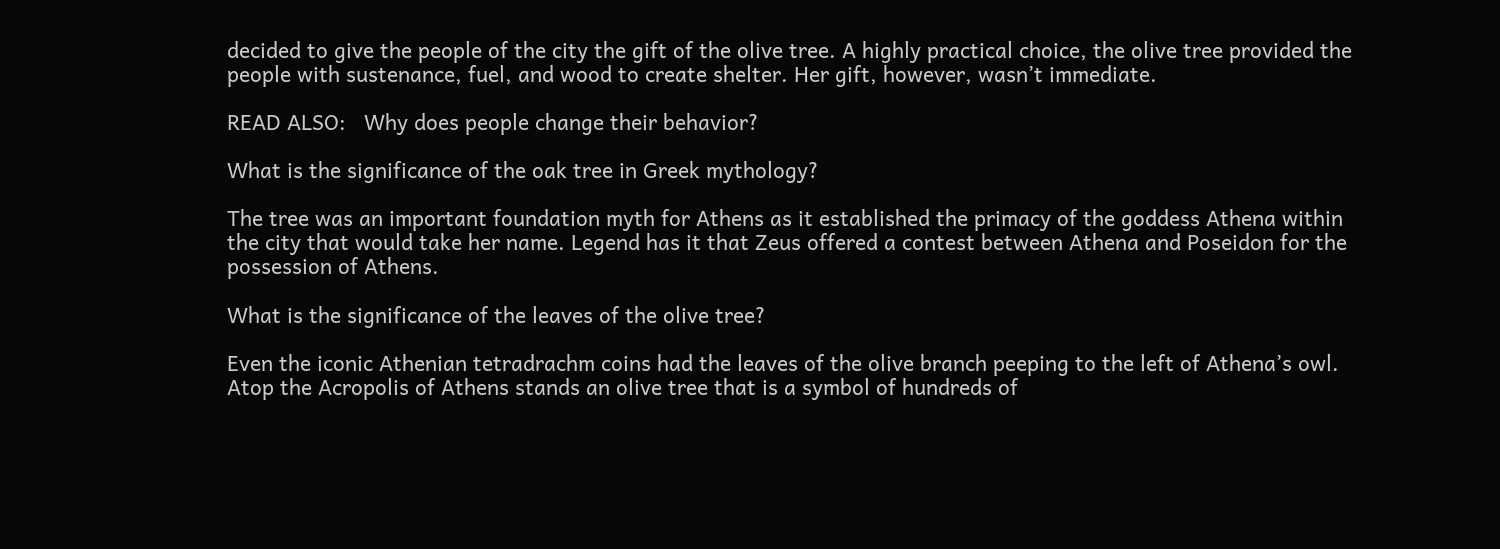decided to give the people of the city the gift of the olive tree. A highly practical choice, the olive tree provided the people with sustenance, fuel, and wood to create shelter. Her gift, however, wasn’t immediate.

READ ALSO:   Why does people change their behavior?

What is the significance of the oak tree in Greek mythology?

The tree was an important foundation myth for Athens as it established the primacy of the goddess Athena within the city that would take her name. Legend has it that Zeus offered a contest between Athena and Poseidon for the possession of Athens.

What is the significance of the leaves of the olive tree?

Even the iconic Athenian tetradrachm coins had the leaves of the olive branch peeping to the left of Athena’s owl. Atop the Acropolis of Athens stands an olive tree that is a symbol of hundreds of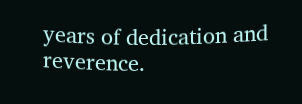years of dedication and reverence.